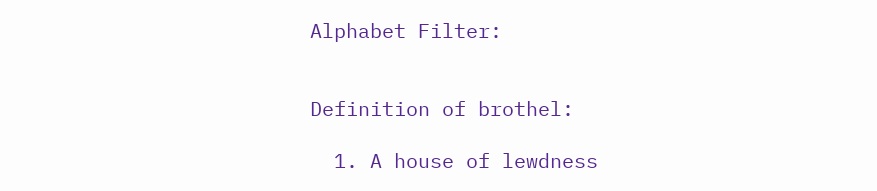Alphabet Filter:


Definition of brothel:

  1. A house of lewdness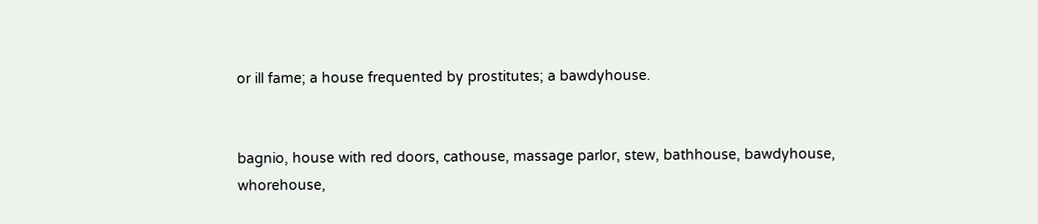or ill fame; a house frequented by prostitutes; a bawdyhouse.


bagnio, house with red doors, cathouse, massage parlor, stew, bathhouse, bawdyhouse, whorehouse,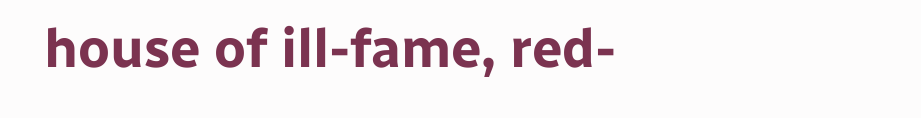house of ill-fame, red-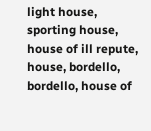light house, sporting house, house of ill repute, house, bordello, bordello, house of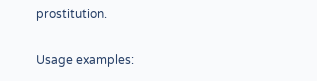prostitution.

Usage examples: